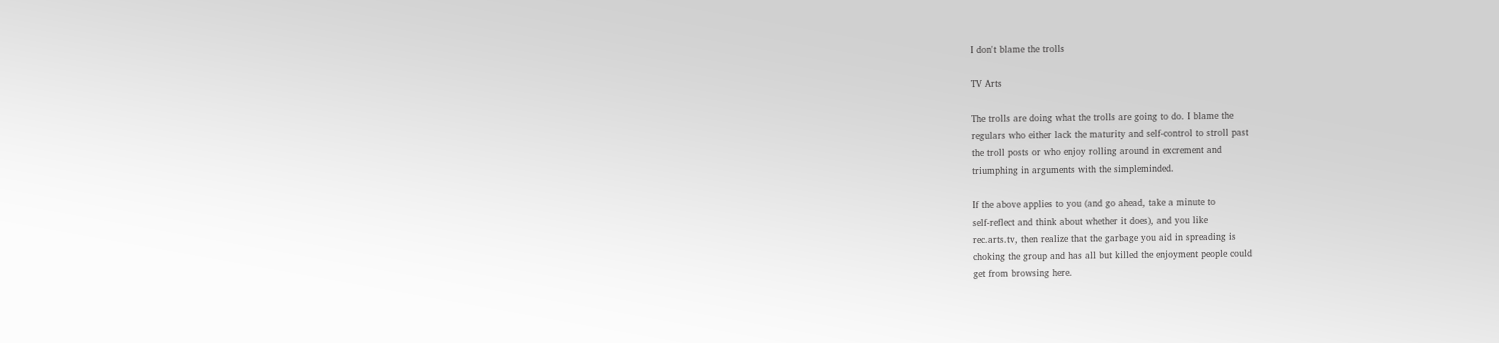I don't blame the trolls

TV Arts

The trolls are doing what the trolls are going to do. I blame the
regulars who either lack the maturity and self-control to stroll past
the troll posts or who enjoy rolling around in excrement and
triumphing in arguments with the simpleminded.

If the above applies to you (and go ahead, take a minute to
self-reflect and think about whether it does), and you like
rec.arts.tv, then realize that the garbage you aid in spreading is
choking the group and has all but killed the enjoyment people could
get from browsing here.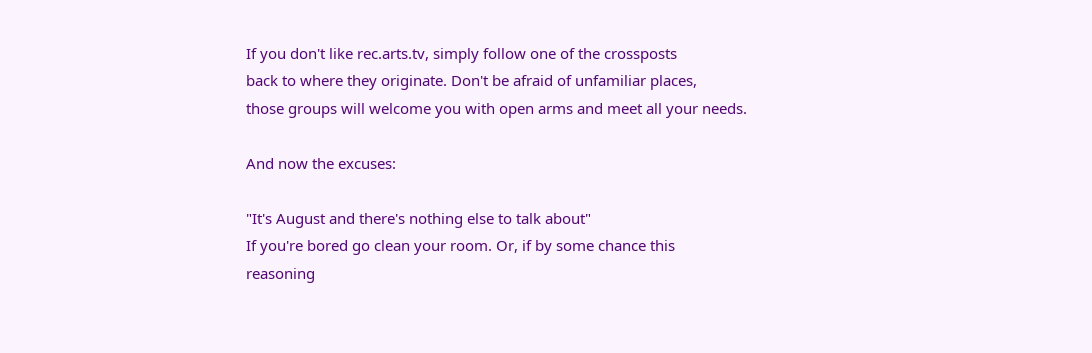If you don't like rec.arts.tv, simply follow one of the crossposts
back to where they originate. Don't be afraid of unfamiliar places,
those groups will welcome you with open arms and meet all your needs.

And now the excuses:

"It's August and there's nothing else to talk about"
If you're bored go clean your room. Or, if by some chance this
reasoning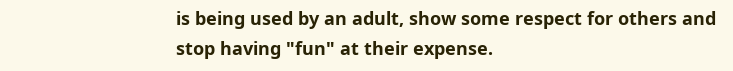is being used by an adult, show some respect for others and
stop having "fun" at their expense.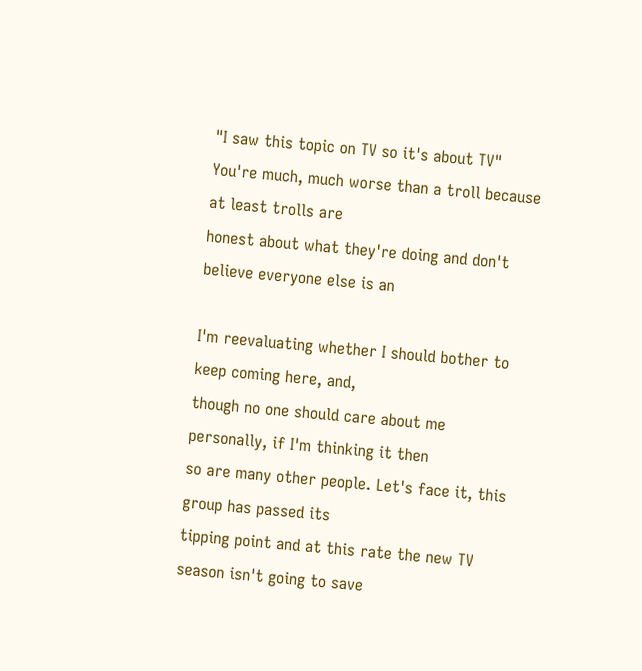"I saw this topic on TV so it's about TV"
You're much, much worse than a troll because at least trolls are
honest about what they're doing and don't believe everyone else is an

I'm reevaluating whether I should bother to keep coming here, and,
though no one should care about me personally, if I'm thinking it then
so are many other people. Let's face it, this group has passed its
tipping point and at this rate the new TV season isn't going to save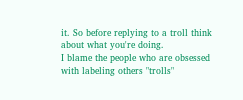it. So before replying to a troll think about what you're doing.
I blame the people who are obsessed with labeling others "trolls"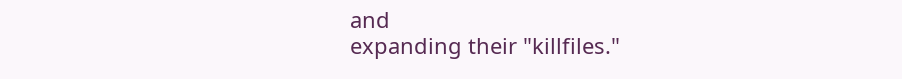and
expanding their "killfiles."